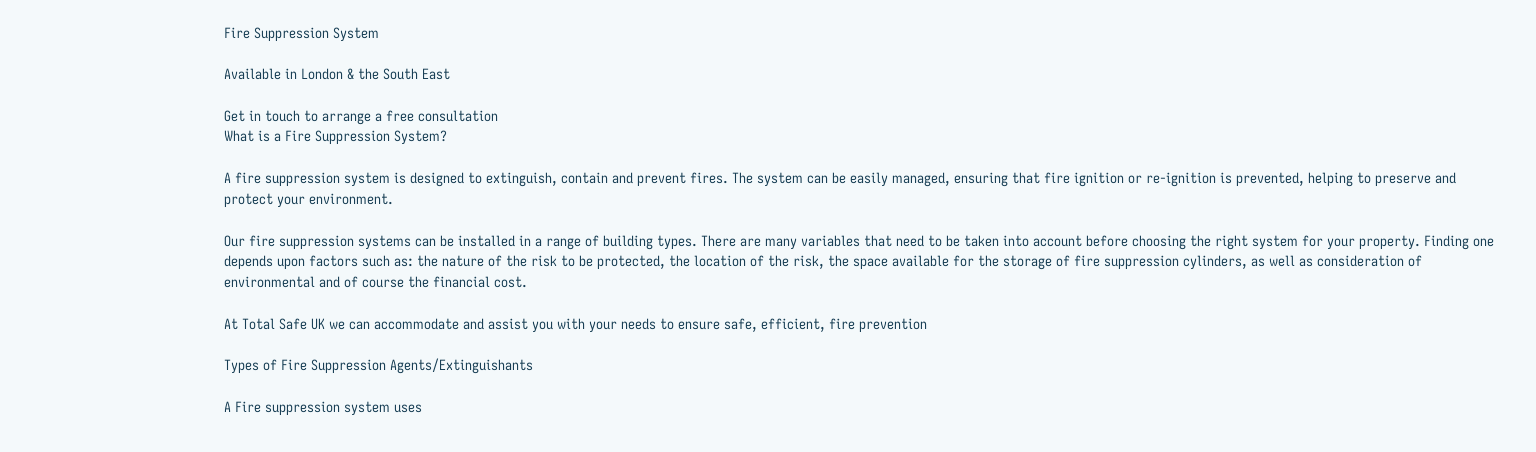Fire Suppression System

Available in London & the South East

Get in touch to arrange a free consultation
What is a Fire Suppression System?

A fire suppression system is designed to extinguish, contain and prevent fires. The system can be easily managed, ensuring that fire ignition or re-ignition is prevented, helping to preserve and protect your environment.

Our fire suppression systems can be installed in a range of building types. There are many variables that need to be taken into account before choosing the right system for your property. Finding one depends upon factors such as: the nature of the risk to be protected, the location of the risk, the space available for the storage of fire suppression cylinders, as well as consideration of environmental and of course the financial cost.

At Total Safe UK we can accommodate and assist you with your needs to ensure safe, efficient, fire prevention

Types of Fire Suppression Agents/Extinguishants

A Fire suppression system uses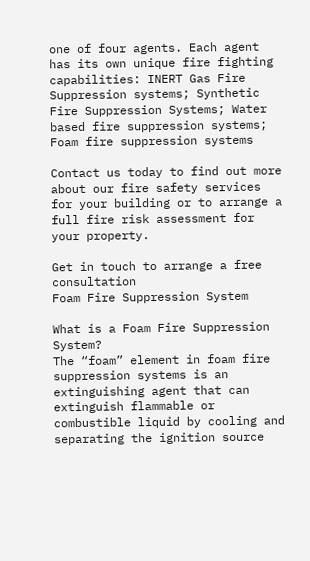one of four agents. Each agent has its own unique fire fighting capabilities: INERT Gas Fire Suppression systems; Synthetic Fire Suppression Systems; Water based fire suppression systems; Foam fire suppression systems

Contact us today to find out more about our fire safety services for your building or to arrange a full fire risk assessment for your property.

Get in touch to arrange a free consultation
Foam Fire Suppression System

What is a Foam Fire Suppression System?
The “foam” element in foam fire suppression systems is an extinguishing agent that can extinguish flammable or combustible liquid by cooling and separating the ignition source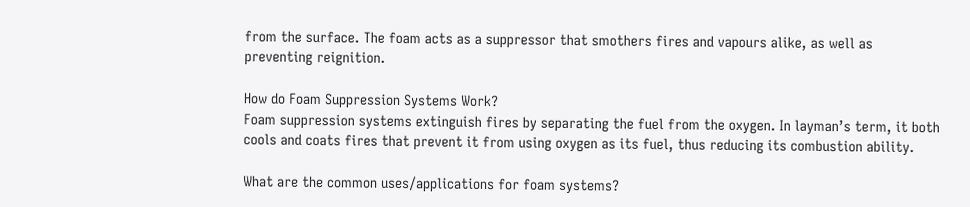from the surface. The foam acts as a suppressor that smothers fires and vapours alike, as well as preventing reignition.

How do Foam Suppression Systems Work?
Foam suppression systems extinguish fires by separating the fuel from the oxygen. In layman’s term, it both cools and coats fires that prevent it from using oxygen as its fuel, thus reducing its combustion ability.

What are the common uses/applications for foam systems?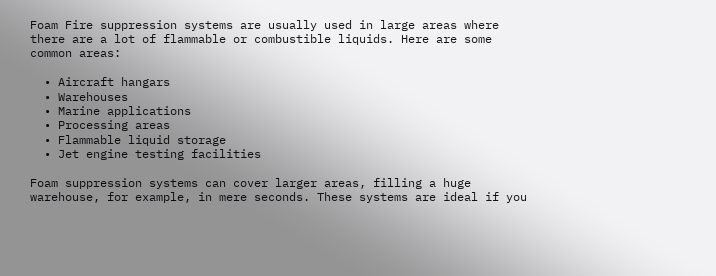Foam Fire suppression systems are usually used in large areas where there are a lot of flammable or combustible liquids. Here are some common areas:

  • Aircraft hangars
  • Warehouses
  • Marine applications
  • Processing areas
  • Flammable liquid storage
  • Jet engine testing facilities

Foam suppression systems can cover larger areas, filling a huge warehouse, for example, in mere seconds. These systems are ideal if you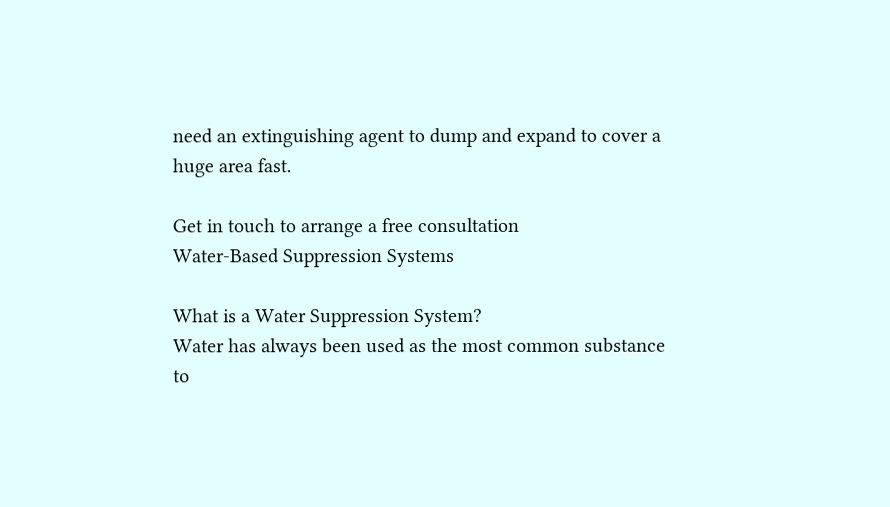need an extinguishing agent to dump and expand to cover a huge area fast.

Get in touch to arrange a free consultation
Water-Based Suppression Systems

What is a Water Suppression System?
Water has always been used as the most common substance to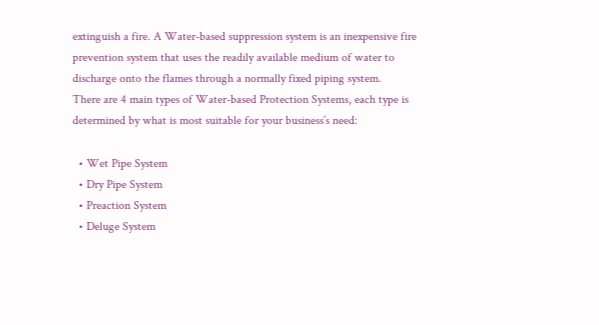extinguish a fire. A Water-based suppression system is an inexpensive fire prevention system that uses the readily available medium of water to discharge onto the flames through a normally fixed piping system.
There are 4 main types of Water-based Protection Systems, each type is determined by what is most suitable for your business’s need:

  • Wet Pipe System
  • Dry Pipe System
  • Preaction System
  • Deluge System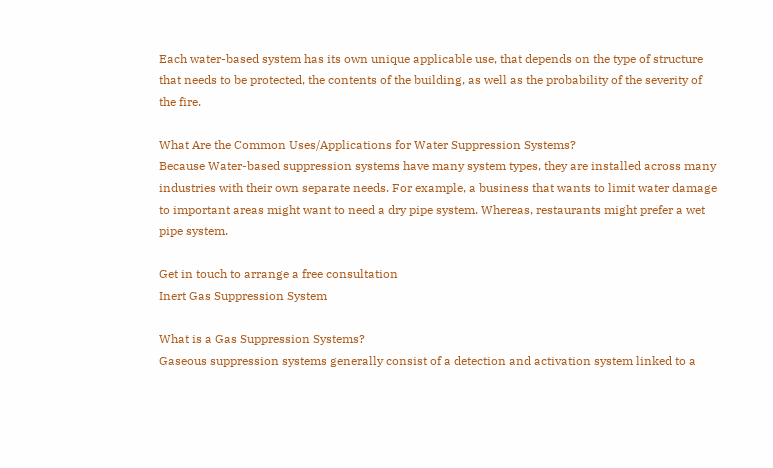Each water-based system has its own unique applicable use, that depends on the type of structure that needs to be protected, the contents of the building, as well as the probability of the severity of the fire.

What Are the Common Uses/Applications for Water Suppression Systems?
Because Water-based suppression systems have many system types, they are installed across many industries with their own separate needs. For example, a business that wants to limit water damage to important areas might want to need a dry pipe system. Whereas, restaurants might prefer a wet pipe system.

Get in touch to arrange a free consultation
Inert Gas Suppression System

What is a Gas Suppression Systems?
Gaseous suppression systems generally consist of a detection and activation system linked to a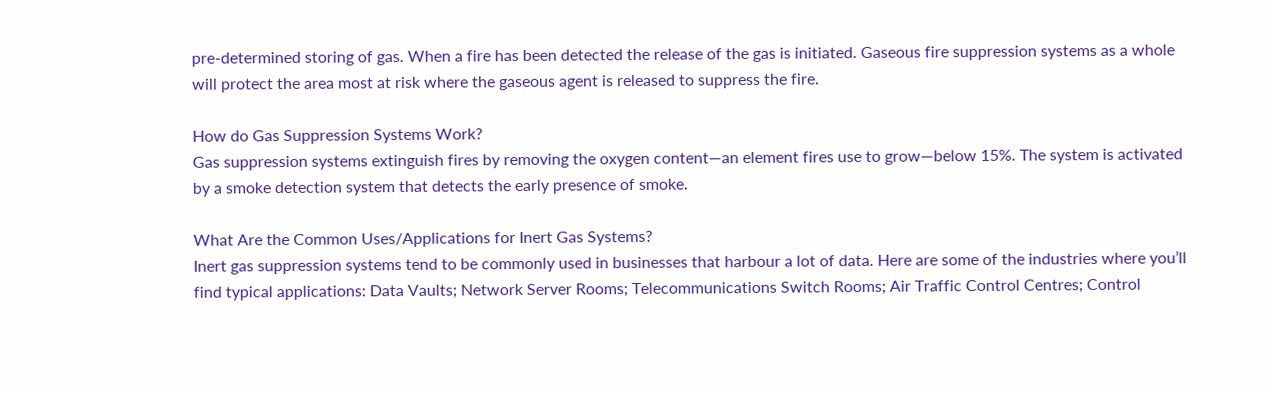pre-determined storing of gas. When a fire has been detected the release of the gas is initiated. Gaseous fire suppression systems as a whole will protect the area most at risk where the gaseous agent is released to suppress the fire.

How do Gas Suppression Systems Work?
Gas suppression systems extinguish fires by removing the oxygen content—an element fires use to grow—below 15%. The system is activated by a smoke detection system that detects the early presence of smoke.

What Are the Common Uses/Applications for Inert Gas Systems?
Inert gas suppression systems tend to be commonly used in businesses that harbour a lot of data. Here are some of the industries where you’ll find typical applications: Data Vaults; Network Server Rooms; Telecommunications Switch Rooms; Air Traffic Control Centres; Control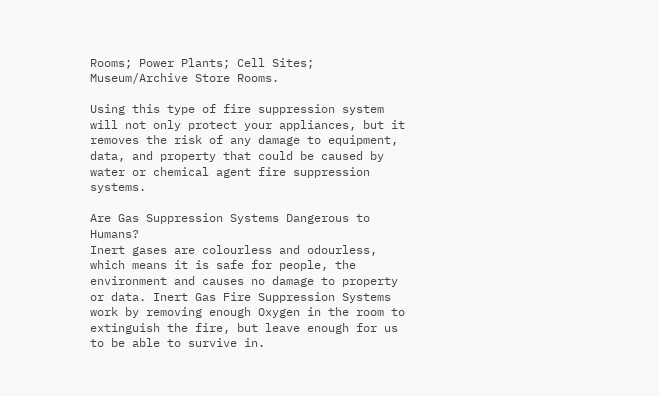Rooms; Power Plants; Cell Sites; Museum/Archive Store Rooms.

Using this type of fire suppression system will not only protect your appliances, but it removes the risk of any damage to equipment, data, and property that could be caused by water or chemical agent fire suppression systems.

Are Gas Suppression Systems Dangerous to Humans?
Inert gases are colourless and odourless, which means it is safe for people, the environment and causes no damage to property or data. Inert Gas Fire Suppression Systems work by removing enough Oxygen in the room to extinguish the fire, but leave enough for us to be able to survive in.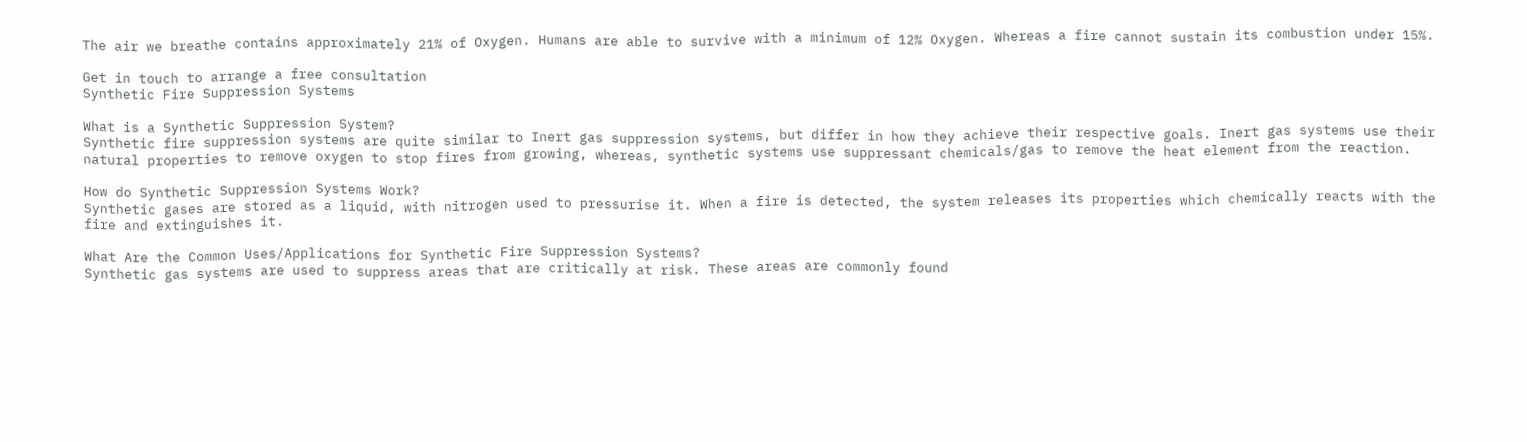The air we breathe contains approximately 21% of Oxygen. Humans are able to survive with a minimum of 12% Oxygen. Whereas a fire cannot sustain its combustion under 15%.

Get in touch to arrange a free consultation
Synthetic Fire Suppression Systems

What is a Synthetic Suppression System?
Synthetic fire suppression systems are quite similar to Inert gas suppression systems, but differ in how they achieve their respective goals. Inert gas systems use their natural properties to remove oxygen to stop fires from growing, whereas, synthetic systems use suppressant chemicals/gas to remove the heat element from the reaction.

How do Synthetic Suppression Systems Work?
Synthetic gases are stored as a liquid, with nitrogen used to pressurise it. When a fire is detected, the system releases its properties which chemically reacts with the fire and extinguishes it.

What Are the Common Uses/Applications for Synthetic Fire Suppression Systems?
Synthetic gas systems are used to suppress areas that are critically at risk. These areas are commonly found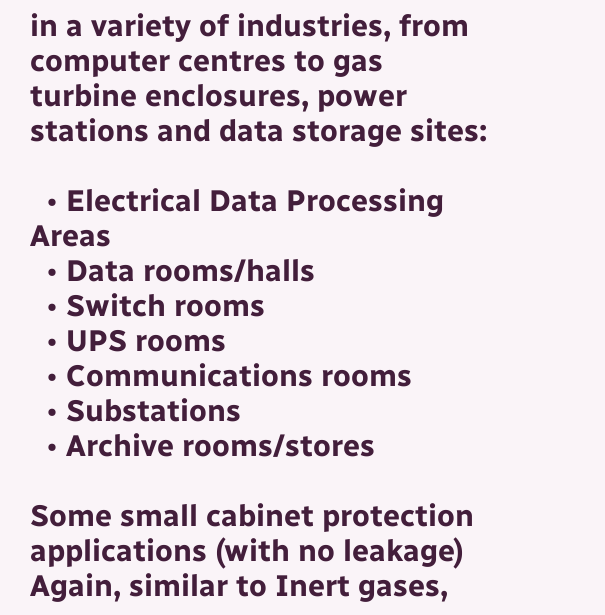in a variety of industries, from computer centres to gas turbine enclosures, power stations and data storage sites:

  • Electrical Data Processing Areas
  • Data rooms/halls
  • Switch rooms
  • UPS rooms
  • Communications rooms
  • Substations
  • Archive rooms/stores

Some small cabinet protection applications (with no leakage)
Again, similar to Inert gases,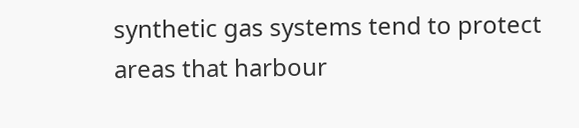synthetic gas systems tend to protect areas that harbour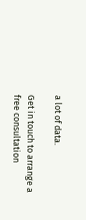a lot of data.

Get in touch to arrange a free consultation